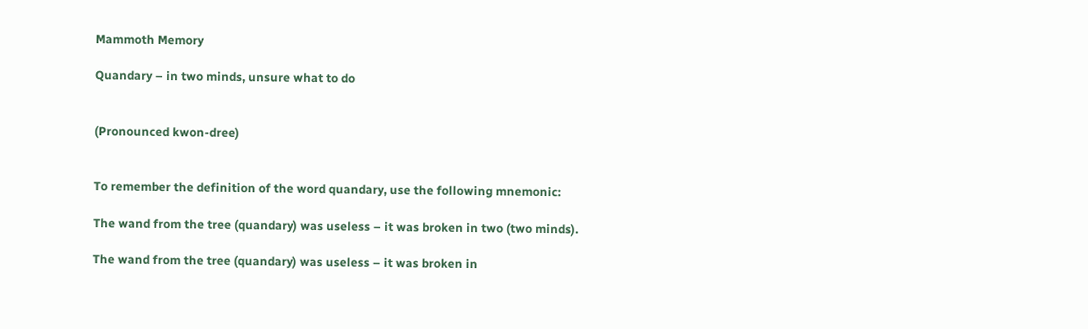Mammoth Memory

Quandary – in two minds, unsure what to do


(Pronounced kwon-dree)


To remember the definition of the word quandary, use the following mnemonic:

The wand from the tree (quandary) was useless – it was broken in two (two minds).

The wand from the tree (quandary) was useless – it was broken in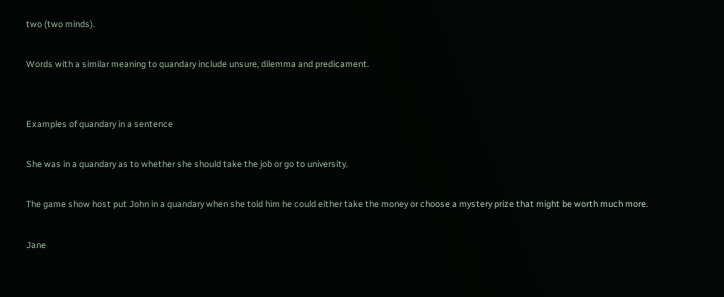two (two minds).

Words with a similar meaning to quandary include unsure, dilemma and predicament.


Examples of quandary in a sentence

She was in a quandary as to whether she should take the job or go to university.

The game show host put John in a quandary when she told him he could either take the money or choose a mystery prize that might be worth much more.

Jane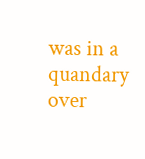was in a quandary over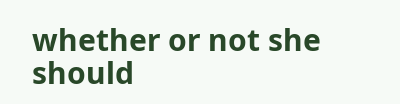whether or not she should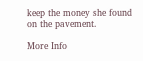keep the money she found on the pavement.

More Info